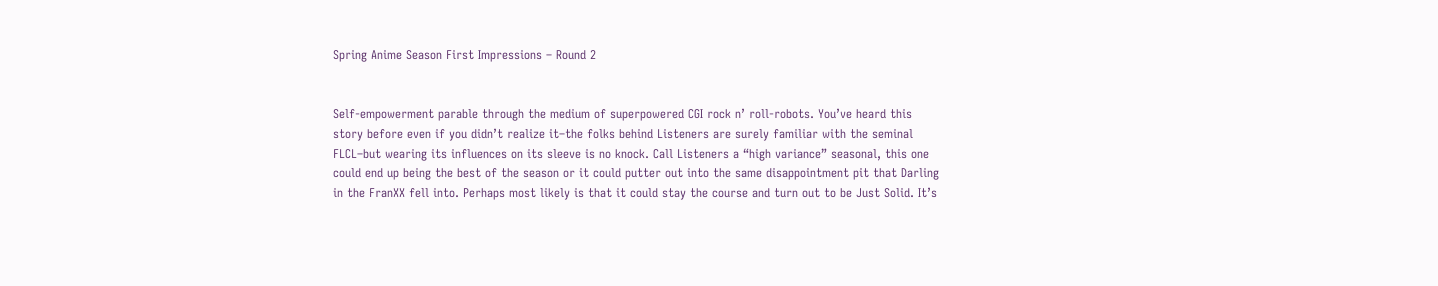Spring Anime Season First Impressions – Round 2


Self-empowerment parable through the medium of superpowered CGI rock n’ roll-robots. You’ve heard this story before even if you didn’t realize it–the folks behind Listeners are surely familiar with the seminal FLCL–but wearing its influences on its sleeve is no knock. Call Listeners a “high variance” seasonal, this one could end up being the best of the season or it could putter out into the same disappointment pit that Darling in the FranXX fell into. Perhaps most likely is that it could stay the course and turn out to be Just Solid. It’s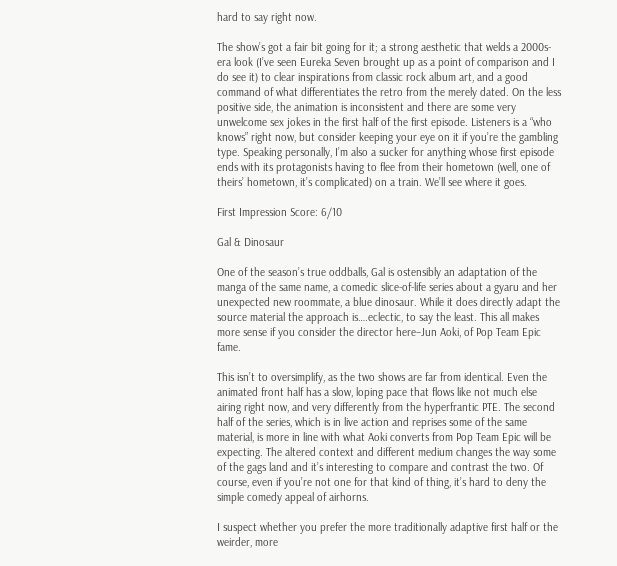hard to say right now.

The show’s got a fair bit going for it; a strong aesthetic that welds a 2000s-era look (I’ve seen Eureka Seven brought up as a point of comparison and I do see it) to clear inspirations from classic rock album art, and a good command of what differentiates the retro from the merely dated. On the less positive side, the animation is inconsistent and there are some very unwelcome sex jokes in the first half of the first episode. Listeners is a “who knows” right now, but consider keeping your eye on it if you’re the gambling type. Speaking personally, I’m also a sucker for anything whose first episode ends with its protagonists having to flee from their hometown (well, one of theirs’ hometown, it’s complicated) on a train. We’ll see where it goes.

First Impression Score: 6/10

Gal & Dinosaur

One of the season’s true oddballs, Gal is ostensibly an adaptation of the manga of the same name, a comedic slice-of-life series about a gyaru and her unexpected new roommate, a blue dinosaur. While it does directly adapt the source material the approach is….eclectic, to say the least. This all makes more sense if you consider the director here–Jun Aoki, of Pop Team Epic fame.

This isn’t to oversimplify, as the two shows are far from identical. Even the animated front half has a slow, loping pace that flows like not much else airing right now, and very differently from the hyperfrantic PTE. The second half of the series, which is in live action and reprises some of the same material, is more in line with what Aoki converts from Pop Team Epic will be expecting. The altered context and different medium changes the way some of the gags land and it’s interesting to compare and contrast the two. Of course, even if you’re not one for that kind of thing, it’s hard to deny the simple comedy appeal of airhorns.

I suspect whether you prefer the more traditionally adaptive first half or the weirder, more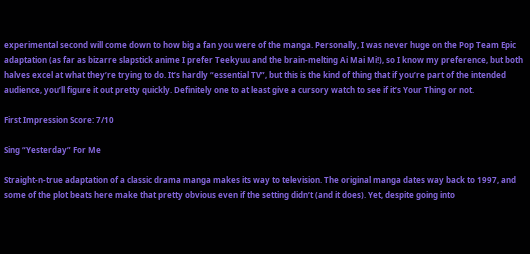experimental second will come down to how big a fan you were of the manga. Personally, I was never huge on the Pop Team Epic adaptation (as far as bizarre slapstick anime I prefer Teekyuu and the brain-melting Ai Mai Mi!), so I know my preference, but both halves excel at what they’re trying to do. It’s hardly “essential TV”, but this is the kind of thing that if you’re part of the intended audience, you’ll figure it out pretty quickly. Definitely one to at least give a cursory watch to see if it’s Your Thing or not.

First Impression Score: 7/10

Sing “Yesterday” For Me

Straight-n-true adaptation of a classic drama manga makes its way to television. The original manga dates way back to 1997, and some of the plot beats here make that pretty obvious even if the setting didn’t (and it does). Yet, despite going into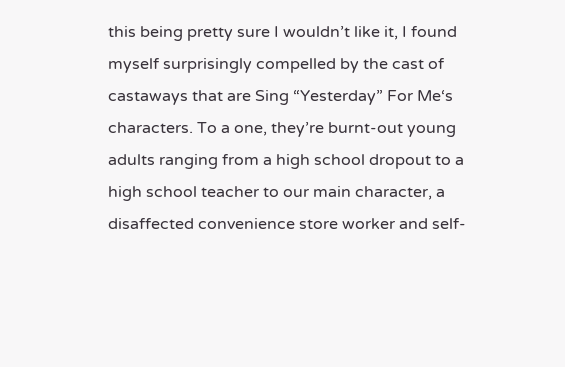this being pretty sure I wouldn’t like it, I found myself surprisingly compelled by the cast of castaways that are Sing “Yesterday” For Me‘s characters. To a one, they’re burnt-out young adults ranging from a high school dropout to a high school teacher to our main character, a disaffected convenience store worker and self-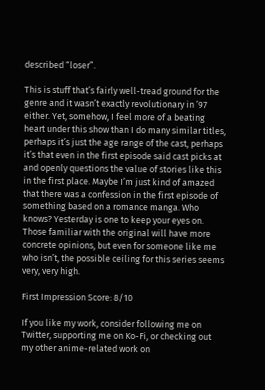described “loser”.

This is stuff that’s fairly well-tread ground for the genre and it wasn’t exactly revolutionary in ’97 either. Yet, somehow, I feel more of a beating heart under this show than I do many similar titles, perhaps it’s just the age range of the cast, perhaps it’s that even in the first episode said cast picks at and openly questions the value of stories like this in the first place. Maybe I’m just kind of amazed that there was a confession in the first episode of something based on a romance manga. Who knows? Yesterday is one to keep your eyes on. Those familiar with the original will have more concrete opinions, but even for someone like me who isn’t, the possible ceiling for this series seems very, very high.

First Impression Score: 8/10

If you like my work, consider following me on Twitter, supporting me on Ko-Fi, or checking out my other anime-related work on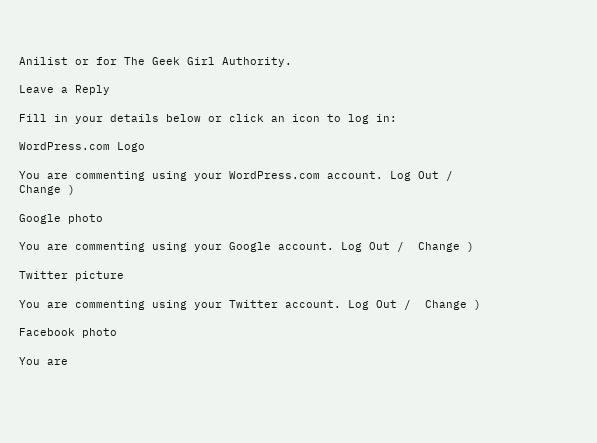Anilist or for The Geek Girl Authority.

Leave a Reply

Fill in your details below or click an icon to log in:

WordPress.com Logo

You are commenting using your WordPress.com account. Log Out /  Change )

Google photo

You are commenting using your Google account. Log Out /  Change )

Twitter picture

You are commenting using your Twitter account. Log Out /  Change )

Facebook photo

You are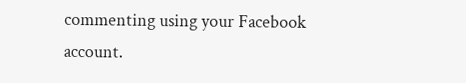commenting using your Facebook account.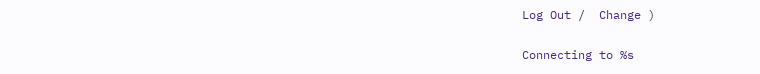Log Out /  Change )

Connecting to %s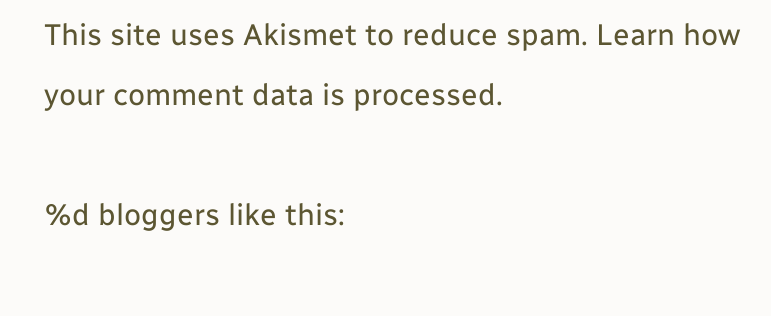This site uses Akismet to reduce spam. Learn how your comment data is processed.

%d bloggers like this: